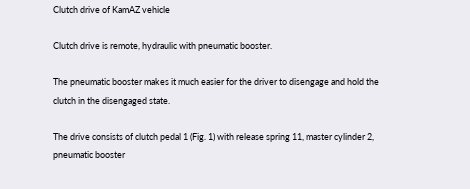Clutch drive of KamAZ vehicle

Clutch drive is remote, hydraulic with pneumatic booster.

The pneumatic booster makes it much easier for the driver to disengage and hold the clutch in the disengaged state.

The drive consists of clutch pedal 1 (Fig. 1) with release spring 11, master cylinder 2, pneumatic booster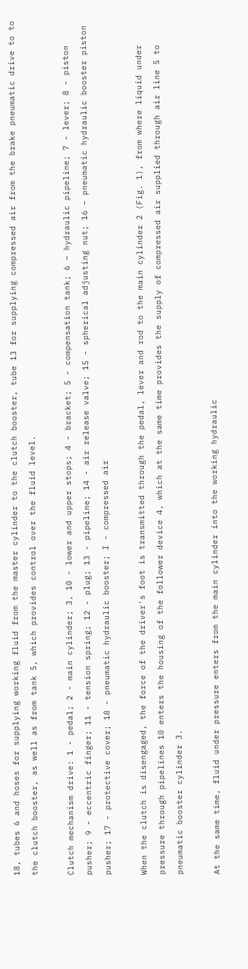18, tubes 6 and hoses for supplying working fluid from the master cylinder to the clutch booster, tube 13 for supplying compressed air from the brake pneumatic drive to to the clutch booster, as well as from tank 5, which provides control over the fluid level.

Clutch mechanism drive: 1 - pedal; 2 - main cylinder; 3, 10 - lower and upper stops; 4 - bracket; 5 - compensation tank; 6 – hydraulic pipeline; 7 - lever; 8 - piston pusher; 9 - eccentric finger; 11 - tension spring; 12 - plug; 13 - pipeline; 14 - air release valve; 15 - spherical adjusting nut; 16 – pneumatic hydraulic booster piston pusher; 17 - protective cover; 18 - pneumatic hydraulic booster; I - compressed air

When the clutch is disengaged, the force of the driver's foot is transmitted through the pedal, lever and rod to the main cylinder 2 (Fig. 1), from where liquid under pressure through pipelines 10 enters the housing of the follower device 4, which at the same time provides the supply of compressed air supplied through air line 5 to pneumatic booster cylinder 3.

At the same time, fluid under pressure enters from the main cylinder into the working hydraulic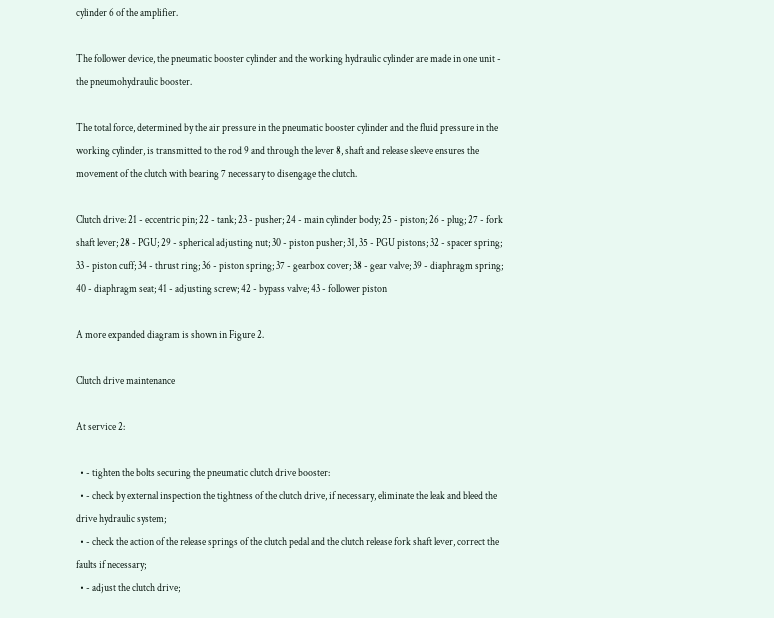cylinder 6 of the amplifier.

The follower device, the pneumatic booster cylinder and the working hydraulic cylinder are made in one unit - the pneumohydraulic booster.

The total force, determined by the air pressure in the pneumatic booster cylinder and the fluid pressure in the working cylinder, is transmitted to the rod 9 and through the lever 8, shaft and release sleeve ensures the movement of the clutch with bearing 7 necessary to disengage the clutch.

Clutch drive: 21 - eccentric pin; 22 - tank; 23 - pusher; 24 - main cylinder body; 25 - piston; 26 - plug; 27 - fork shaft lever; 28 - PGU; 29 - spherical adjusting nut; 30 - piston pusher; 31, 35 - PGU pistons; 32 - spacer spring; 33 - piston cuff; 34 - thrust ring; 36 - piston spring; 37 - gearbox cover; 38 - gear valve; 39 - diaphragm spring; 40 - diaphragm seat; 41 - adjusting screw; 42 - bypass valve; 43 - follower piston

A more expanded diagram is shown in Figure 2.

Clutch drive maintenance

At service 2:

  • - tighten the bolts securing the pneumatic clutch drive booster:
  • - check by external inspection the tightness of the clutch drive, if necessary, eliminate the leak and bleed the drive hydraulic system;
  • - check the action of the release springs of the clutch pedal and the clutch release fork shaft lever, correct the faults if necessary;
  • - adjust the clutch drive;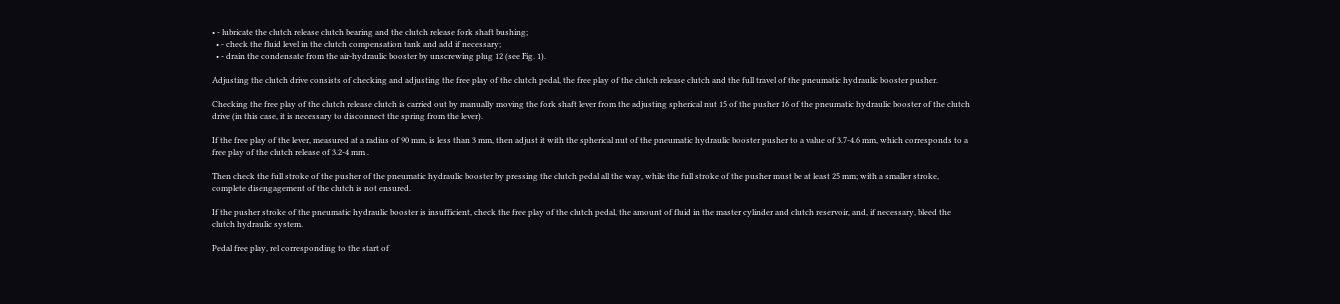• - lubricate the clutch release clutch bearing and the clutch release fork shaft bushing;
  • - check the fluid level in the clutch compensation tank and add if necessary;
  • - drain the condensate from the air-hydraulic booster by unscrewing plug 12 (see Fig. 1).

Adjusting the clutch drive consists of checking and adjusting the free play of the clutch pedal, the free play of the clutch release clutch and the full travel of the pneumatic hydraulic booster pusher.

Checking the free play of the clutch release clutch is carried out by manually moving the fork shaft lever from the adjusting spherical nut 15 of the pusher 16 of the pneumatic hydraulic booster of the clutch drive (in this case, it is necessary to disconnect the spring from the lever).

If the free play of the lever, measured at a radius of 90 mm, is less than 3 mm, then adjust it with the spherical nut of the pneumatic hydraulic booster pusher to a value of 3.7-4.6 mm, which corresponds to a free play of the clutch release of 3.2-4 mm .

Then check the full stroke of the pusher of the pneumatic hydraulic booster by pressing the clutch pedal all the way, while the full stroke of the pusher must be at least 25 mm; with a smaller stroke, complete disengagement of the clutch is not ensured.

If the pusher stroke of the pneumatic hydraulic booster is insufficient, check the free play of the clutch pedal, the amount of fluid in the master cylinder and clutch reservoir, and, if necessary, bleed the clutch hydraulic system.

Pedal free play, rel corresponding to the start of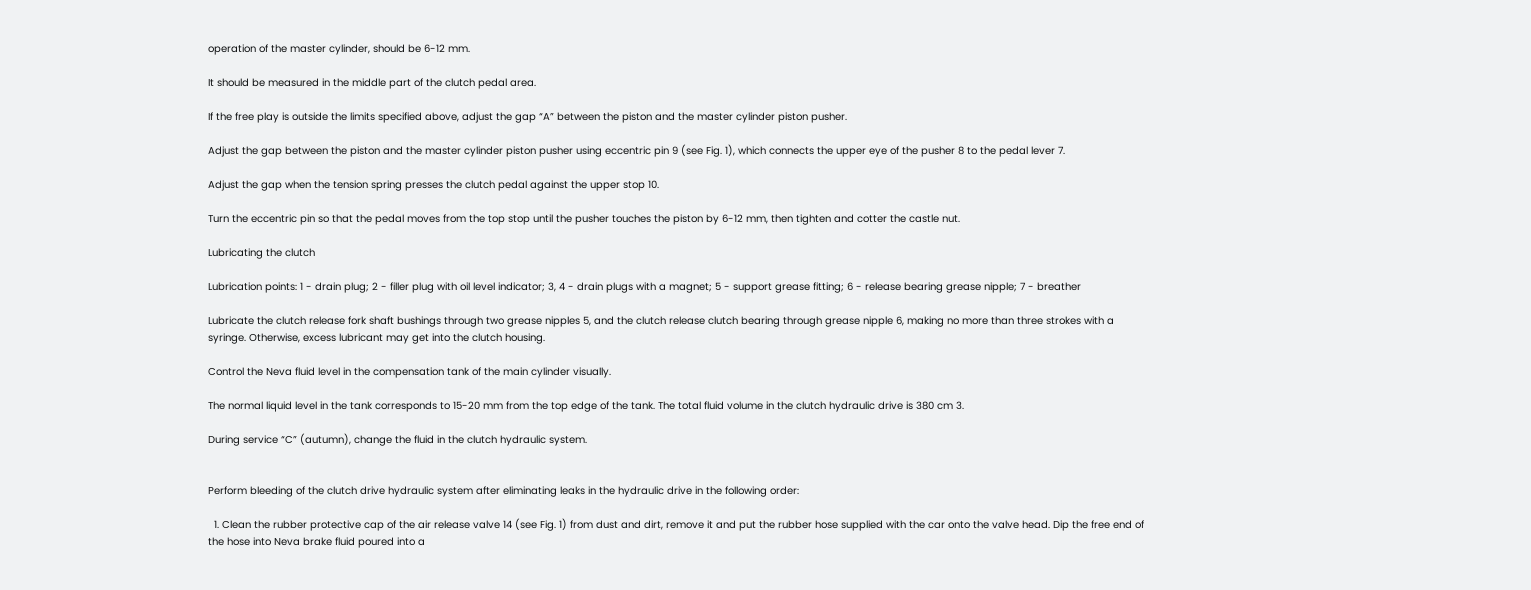operation of the master cylinder, should be 6-12 mm.

It should be measured in the middle part of the clutch pedal area.

If the free play is outside the limits specified above, adjust the gap “A” between the piston and the master cylinder piston pusher.

Adjust the gap between the piston and the master cylinder piston pusher using eccentric pin 9 (see Fig. 1), which connects the upper eye of the pusher 8 to the pedal lever 7.

Adjust the gap when the tension spring presses the clutch pedal against the upper stop 10.

Turn the eccentric pin so that the pedal moves from the top stop until the pusher touches the piston by 6-12 mm, then tighten and cotter the castle nut.

Lubricating the clutch

Lubrication points: 1 - drain plug; 2 - filler plug with oil level indicator; 3, 4 - drain plugs with a magnet; 5 - support grease fitting; 6 - release bearing grease nipple; 7 - breather

Lubricate the clutch release fork shaft bushings through two grease nipples 5, and the clutch release clutch bearing through grease nipple 6, making no more than three strokes with a syringe. Otherwise, excess lubricant may get into the clutch housing.

Control the Neva fluid level in the compensation tank of the main cylinder visually.

The normal liquid level in the tank corresponds to 15-20 mm from the top edge of the tank. The total fluid volume in the clutch hydraulic drive is 380 cm 3.

During service “C” (autumn), change the fluid in the clutch hydraulic system.


Perform bleeding of the clutch drive hydraulic system after eliminating leaks in the hydraulic drive in the following order:

  1. Clean the rubber protective cap of the air release valve 14 (see Fig. 1) from dust and dirt, remove it and put the rubber hose supplied with the car onto the valve head. Dip the free end of the hose into Neva brake fluid poured into a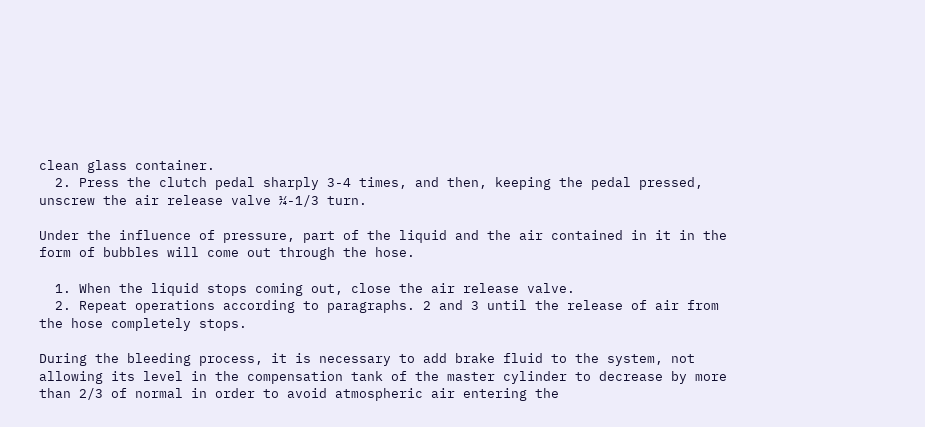clean glass container.
  2. Press the clutch pedal sharply 3-4 times, and then, keeping the pedal pressed, unscrew the air release valve ¼-1/3 turn.

Under the influence of pressure, part of the liquid and the air contained in it in the form of bubbles will come out through the hose.

  1. When the liquid stops coming out, close the air release valve.
  2. Repeat operations according to paragraphs. 2 and 3 until the release of air from the hose completely stops.

During the bleeding process, it is necessary to add brake fluid to the system, not allowing its level in the compensation tank of the master cylinder to decrease by more than 2/3 of normal in order to avoid atmospheric air entering the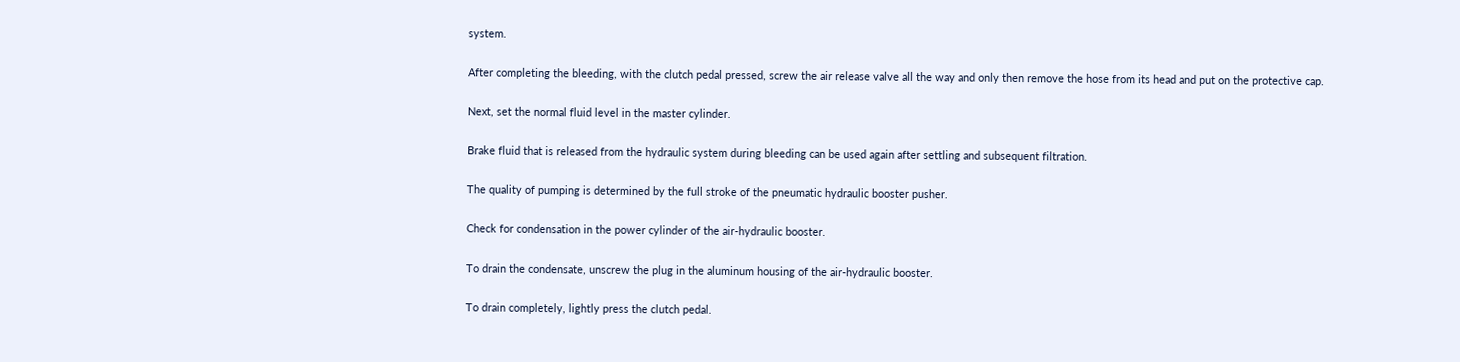system.

After completing the bleeding, with the clutch pedal pressed, screw the air release valve all the way and only then remove the hose from its head and put on the protective cap.

Next, set the normal fluid level in the master cylinder.

Brake fluid that is released from the hydraulic system during bleeding can be used again after settling and subsequent filtration.

The quality of pumping is determined by the full stroke of the pneumatic hydraulic booster pusher.

Check for condensation in the power cylinder of the air-hydraulic booster.

To drain the condensate, unscrew the plug in the aluminum housing of the air-hydraulic booster.

To drain completely, lightly press the clutch pedal.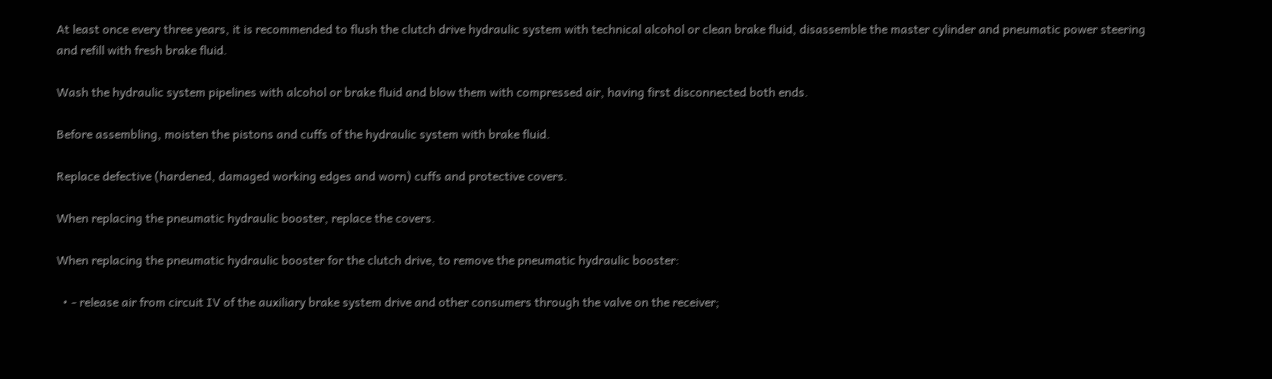At least once every three years, it is recommended to flush the clutch drive hydraulic system with technical alcohol or clean brake fluid, disassemble the master cylinder and pneumatic power steering and refill with fresh brake fluid.

Wash the hydraulic system pipelines with alcohol or brake fluid and blow them with compressed air, having first disconnected both ends.

Before assembling, moisten the pistons and cuffs of the hydraulic system with brake fluid.

Replace defective (hardened, damaged working edges and worn) cuffs and protective covers.

When replacing the pneumatic hydraulic booster, replace the covers.

When replacing the pneumatic hydraulic booster for the clutch drive, to remove the pneumatic hydraulic booster:

  • - release air from circuit IV of the auxiliary brake system drive and other consumers through the valve on the receiver;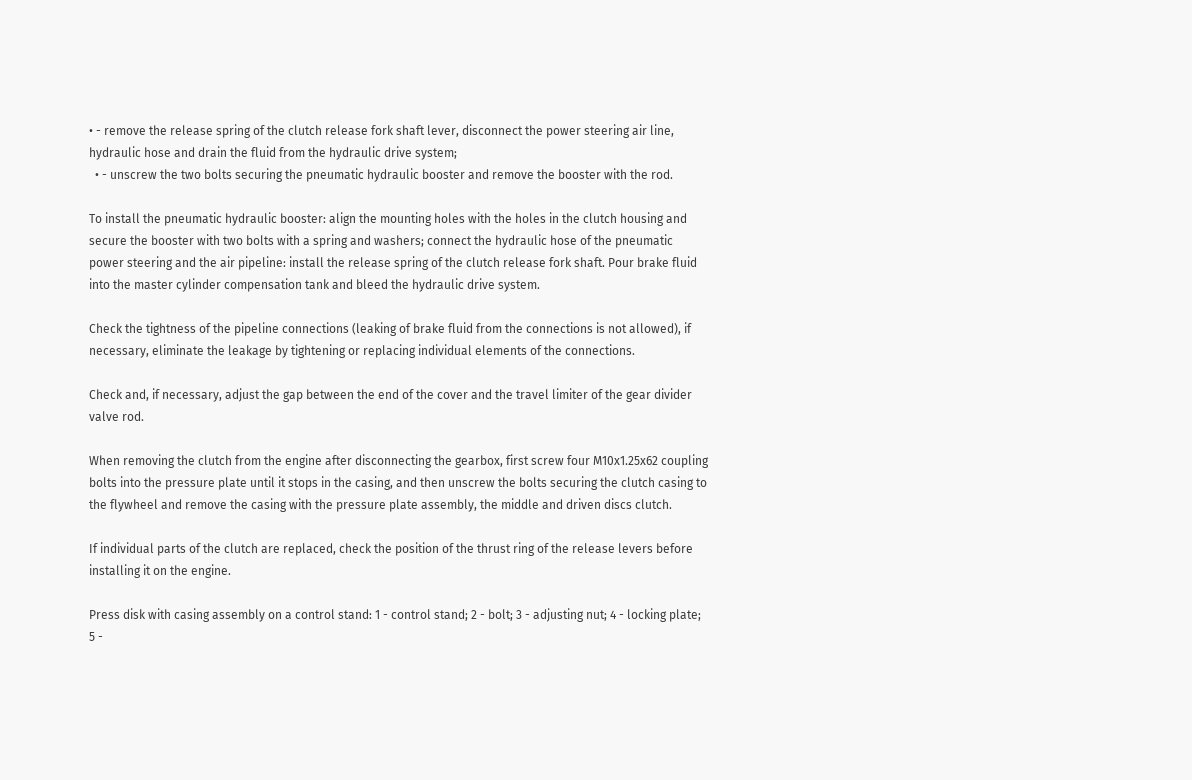• - remove the release spring of the clutch release fork shaft lever, disconnect the power steering air line, hydraulic hose and drain the fluid from the hydraulic drive system;
  • - unscrew the two bolts securing the pneumatic hydraulic booster and remove the booster with the rod.

To install the pneumatic hydraulic booster: align the mounting holes with the holes in the clutch housing and secure the booster with two bolts with a spring and washers; connect the hydraulic hose of the pneumatic power steering and the air pipeline: install the release spring of the clutch release fork shaft. Pour brake fluid into the master cylinder compensation tank and bleed the hydraulic drive system.

Check the tightness of the pipeline connections (leaking of brake fluid from the connections is not allowed), if necessary, eliminate the leakage by tightening or replacing individual elements of the connections.

Check and, if necessary, adjust the gap between the end of the cover and the travel limiter of the gear divider valve rod.

When removing the clutch from the engine after disconnecting the gearbox, first screw four M10x1.25x62 coupling bolts into the pressure plate until it stops in the casing, and then unscrew the bolts securing the clutch casing to the flywheel and remove the casing with the pressure plate assembly, the middle and driven discs clutch.

If individual parts of the clutch are replaced, check the position of the thrust ring of the release levers before installing it on the engine.

Press disk with casing assembly on a control stand: 1 - control stand; 2 - bolt; 3 - adjusting nut; 4 - locking plate; 5 -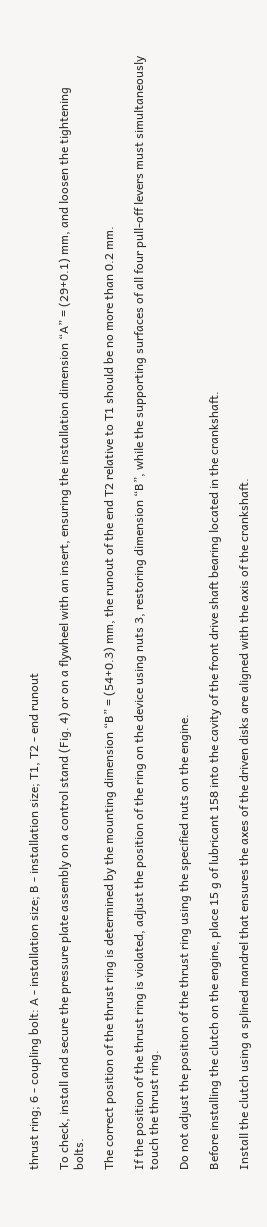thrust ring; 6 - coupling bolt: A - installation size; B - installation size; T1, T2 - end runout

To check, install and secure the pressure plate assembly on a control stand (Fig. 4) or on a flywheel with an insert, ensuring the installation dimension “A” = (29+0.1) mm, and loosen the tightening bolts.

The correct position of the thrust ring is determined by the mounting dimension “B” = (54+0.3) mm, the runout of the end T2 relative to T1 should be no more than 0.2 mm.

If the position of the thrust ring is violated, adjust the position of the ring on the device using nuts 3, restoring dimension “B”, while the supporting surfaces of all four pull-off levers must simultaneously touch the thrust ring.

Do not adjust the position of the thrust ring using the specified nuts on the engine.

Before installing the clutch on the engine, place 15 g of lubricant 158 into the cavity of the front drive shaft bearing located in the crankshaft.

Install the clutch using a splined mandrel that ensures the axes of the driven disks are aligned with the axis of the crankshaft.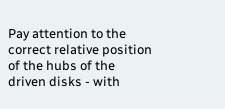Pay attention to the correct relative position of the hubs of the driven disks - with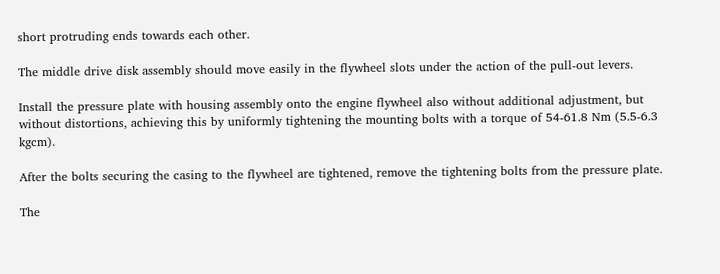short protruding ends towards each other.

The middle drive disk assembly should move easily in the flywheel slots under the action of the pull-out levers.

Install the pressure plate with housing assembly onto the engine flywheel also without additional adjustment, but without distortions, achieving this by uniformly tightening the mounting bolts with a torque of 54-61.8 Nm (5.5-6.3 kgcm).

After the bolts securing the casing to the flywheel are tightened, remove the tightening bolts from the pressure plate.

The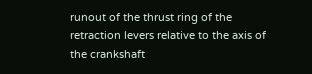runout of the thrust ring of the retraction levers relative to the axis of the crankshaft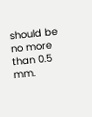should be no more than 0.5 mm.